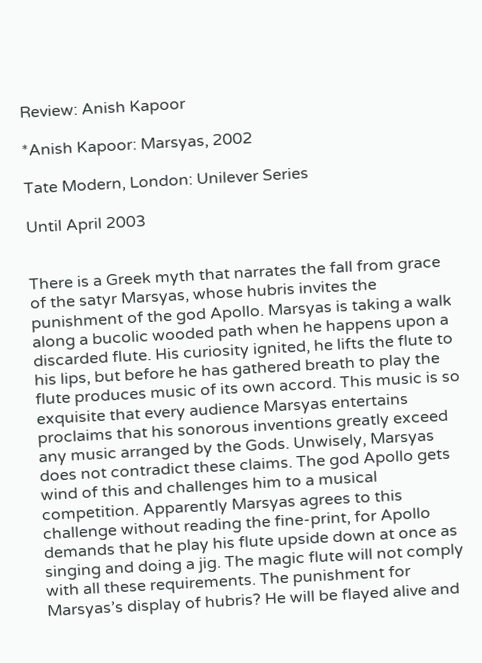Review: Anish Kapoor

*Anish Kapoor: Marsyas, 2002

Tate Modern, London: Unilever Series

Until April 2003


There is a Greek myth that narrates the fall from grace of the satyr Marsyas, whose hubris invites the punishment of the god Apollo. Marsyas is taking a walk along a bucolic wooded path when he happens upon a discarded flute. His curiosity ignited, he lifts the flute to his lips, but before he has gathered breath to play the flute produces music of its own accord. This music is so exquisite that every audience Marsyas entertains proclaims that his sonorous inventions greatly exceed any music arranged by the Gods. Unwisely, Marsyas does not contradict these claims. The god Apollo gets wind of this and challenges him to a musical competition. Apparently Marsyas agrees to this challenge without reading the fine-print, for Apollo demands that he play his flute upside down at once as singing and doing a jig. The magic flute will not comply with all these requirements. The punishment for Marsyas’s display of hubris? He will be flayed alive and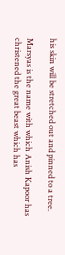his skin will be stretched out and pinned to a tree.

Marsyas is the name with which Anish Kapoor has christened the great beast which has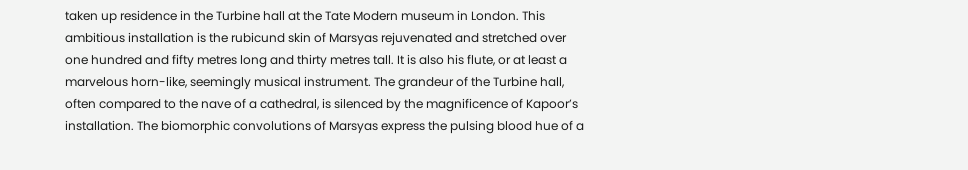taken up residence in the Turbine hall at the Tate Modern museum in London. This ambitious installation is the rubicund skin of Marsyas rejuvenated and stretched over one hundred and fifty metres long and thirty metres tall. It is also his flute, or at least a marvelous horn-like, seemingly musical instrument. The grandeur of the Turbine hall, often compared to the nave of a cathedral, is silenced by the magnificence of Kapoor’s installation. The biomorphic convolutions of Marsyas express the pulsing blood hue of a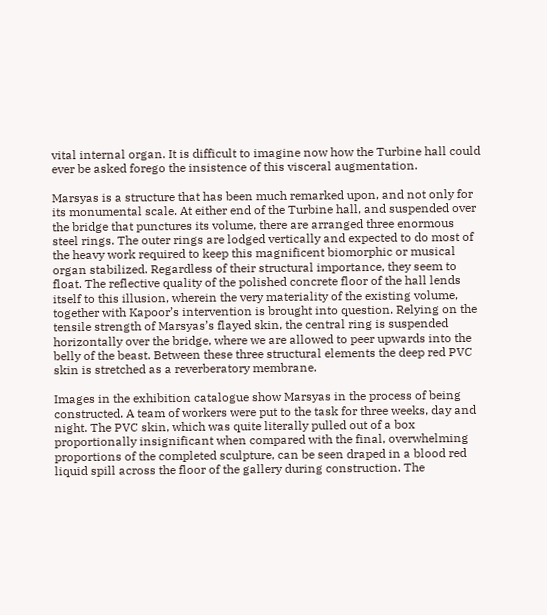vital internal organ. It is difficult to imagine now how the Turbine hall could ever be asked forego the insistence of this visceral augmentation.

Marsyas is a structure that has been much remarked upon, and not only for its monumental scale. At either end of the Turbine hall, and suspended over the bridge that punctures its volume, there are arranged three enormous steel rings. The outer rings are lodged vertically and expected to do most of the heavy work required to keep this magnificent biomorphic or musical organ stabilized. Regardless of their structural importance, they seem to float. The reflective quality of the polished concrete floor of the hall lends itself to this illusion, wherein the very materiality of the existing volume, together with Kapoor’s intervention is brought into question. Relying on the tensile strength of Marsyas’s flayed skin, the central ring is suspended horizontally over the bridge, where we are allowed to peer upwards into the belly of the beast. Between these three structural elements the deep red PVC skin is stretched as a reverberatory membrane.

Images in the exhibition catalogue show Marsyas in the process of being constructed. A team of workers were put to the task for three weeks, day and night. The PVC skin, which was quite literally pulled out of a box proportionally insignificant when compared with the final, overwhelming proportions of the completed sculpture, can be seen draped in a blood red liquid spill across the floor of the gallery during construction. The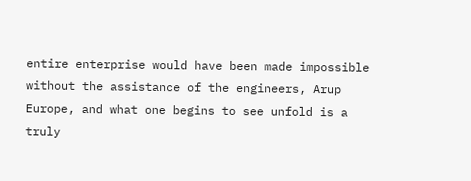entire enterprise would have been made impossible without the assistance of the engineers, Arup Europe, and what one begins to see unfold is a truly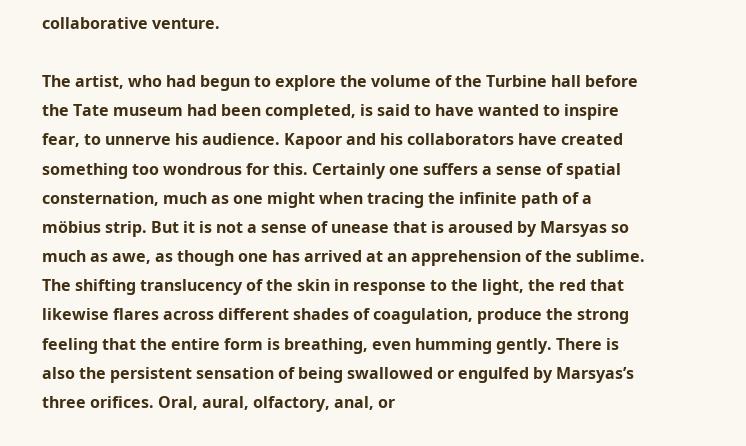collaborative venture.

The artist, who had begun to explore the volume of the Turbine hall before the Tate museum had been completed, is said to have wanted to inspire fear, to unnerve his audience. Kapoor and his collaborators have created something too wondrous for this. Certainly one suffers a sense of spatial consternation, much as one might when tracing the infinite path of a möbius strip. But it is not a sense of unease that is aroused by Marsyas so much as awe, as though one has arrived at an apprehension of the sublime. The shifting translucency of the skin in response to the light, the red that likewise flares across different shades of coagulation, produce the strong feeling that the entire form is breathing, even humming gently. There is also the persistent sensation of being swallowed or engulfed by Marsyas’s three orifices. Oral, aural, olfactory, anal, or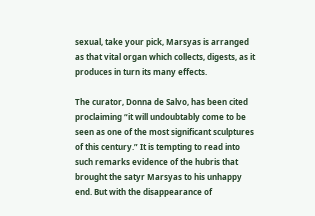sexual, take your pick, Marsyas is arranged as that vital organ which collects, digests, as it produces in turn its many effects.

The curator, Donna de Salvo, has been cited proclaiming “it will undoubtably come to be seen as one of the most significant sculptures of this century.” It is tempting to read into such remarks evidence of the hubris that brought the satyr Marsyas to his unhappy end. But with the disappearance of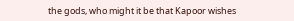the gods, who might it be that Kapoor wishes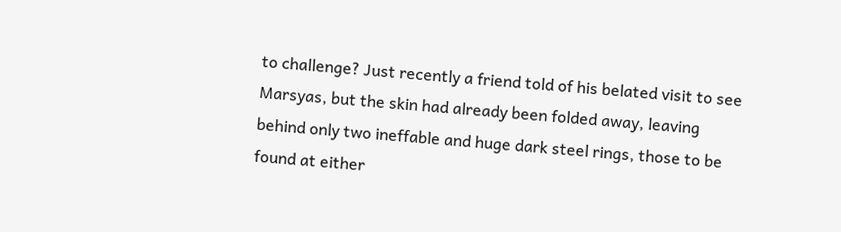to challenge? Just recently a friend told of his belated visit to see Marsyas, but the skin had already been folded away, leaving behind only two ineffable and huge dark steel rings, those to be found at either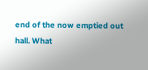end of the now emptied out hall. What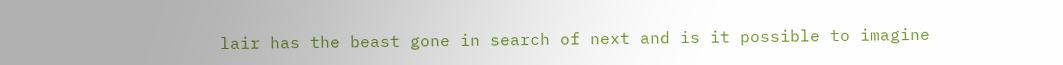lair has the beast gone in search of next and is it possible to imagine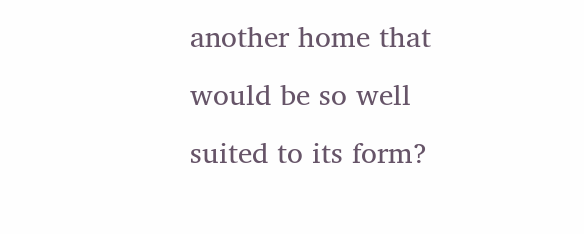another home that would be so well suited to its form?